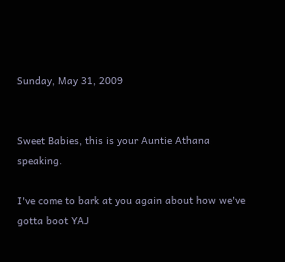Sunday, May 31, 2009


Sweet Babies, this is your Auntie Athana speaking.

I've come to bark at you again about how we've gotta boot YAJ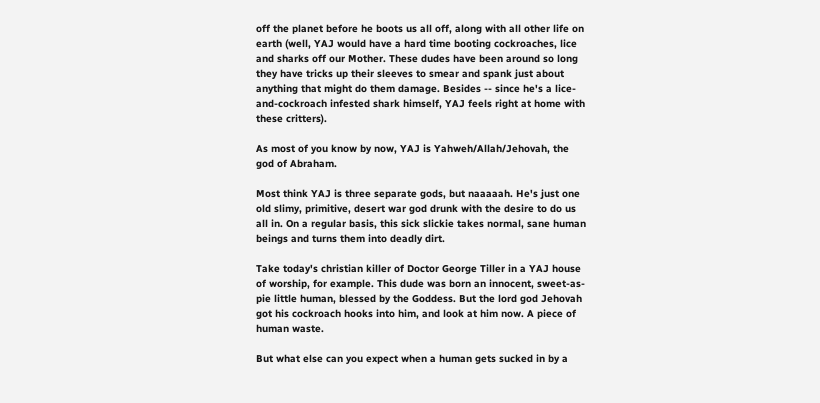off the planet before he boots us all off, along with all other life on earth (well, YAJ would have a hard time booting cockroaches, lice and sharks off our Mother. These dudes have been around so long they have tricks up their sleeves to smear and spank just about anything that might do them damage. Besides -- since he's a lice-and-cockroach infested shark himself, YAJ feels right at home with these critters).

As most of you know by now, YAJ is Yahweh/Allah/Jehovah, the god of Abraham.

Most think YAJ is three separate gods, but naaaaah. He's just one old slimy, primitive, desert war god drunk with the desire to do us all in. On a regular basis, this sick slickie takes normal, sane human beings and turns them into deadly dirt.

Take today's christian killer of Doctor George Tiller in a YAJ house of worship, for example. This dude was born an innocent, sweet-as-pie little human, blessed by the Goddess. But the lord god Jehovah got his cockroach hooks into him, and look at him now. A piece of human waste.

But what else can you expect when a human gets sucked in by a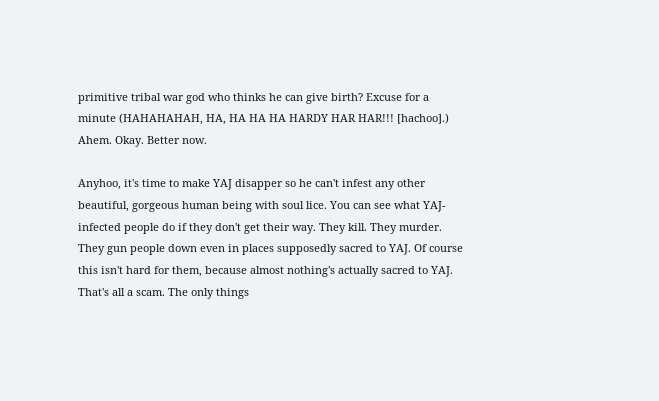primitive tribal war god who thinks he can give birth? Excuse for a minute (HAHAHAHAH, HA, HA HA HA HARDY HAR HAR!!! [hachoo].) Ahem. Okay. Better now.

Anyhoo, it's time to make YAJ disapper so he can't infest any other beautiful, gorgeous human being with soul lice. You can see what YAJ-infected people do if they don't get their way. They kill. They murder. They gun people down even in places supposedly sacred to YAJ. Of course this isn't hard for them, because almost nothing's actually sacred to YAJ. That's all a scam. The only things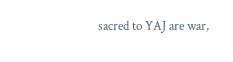sacred to YAJ are war,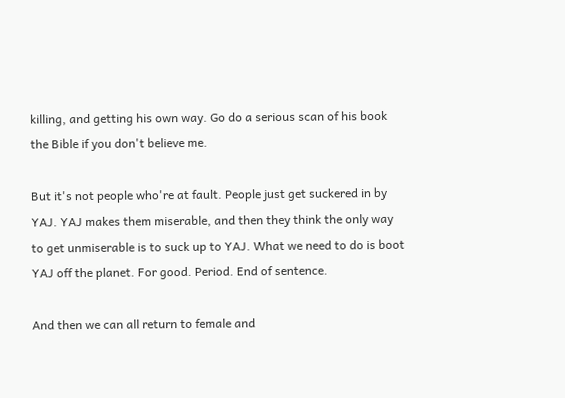killing, and getting his own way. Go do a serious scan of his book the Bible if you don't believe me.

But it's not people who're at fault. People just get suckered in by YAJ. YAJ makes them miserable, and then they think the only way to get unmiserable is to suck up to YAJ. What we need to do is boot YAJ off the planet. For good. Period. End of sentence.

And then we can all return to female and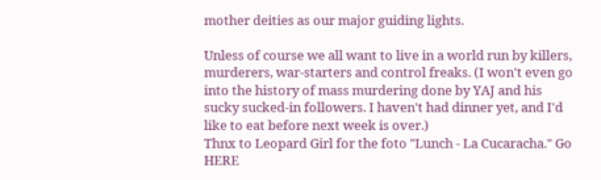mother deities as our major guiding lights.

Unless of course we all want to live in a world run by killers, murderers, war-starters and control freaks. (I won't even go into the history of mass murdering done by YAJ and his sucky sucked-in followers. I haven't had dinner yet, and I'd like to eat before next week is over.)
Thnx to Leopard Girl for the foto "Lunch - La Cucaracha." Go HERE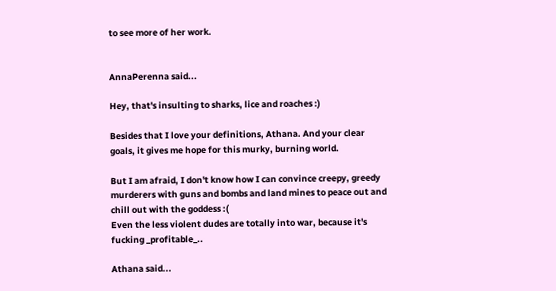to see more of her work.


AnnaPerenna said...

Hey, that's insulting to sharks, lice and roaches :)

Besides that I love your definitions, Athana. And your clear goals, it gives me hope for this murky, burning world.

But I am afraid, I don't know how I can convince creepy, greedy murderers with guns and bombs and land mines to peace out and chill out with the goddess :(
Even the less violent dudes are totally into war, because it's fucking _profitable_..

Athana said...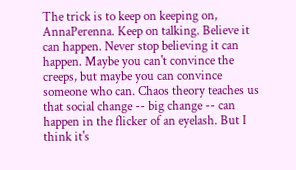The trick is to keep on keeping on, AnnaPerenna. Keep on talking. Believe it can happen. Never stop believing it can happen. Maybe you can't convince the creeps, but maybe you can convince someone who can. Chaos theory teaches us that social change -- big change -- can happen in the flicker of an eyelash. But I think it's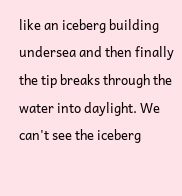like an iceberg building undersea and then finally the tip breaks through the water into daylight. We can't see the iceberg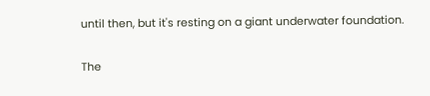until then, but it's resting on a giant underwater foundation.

The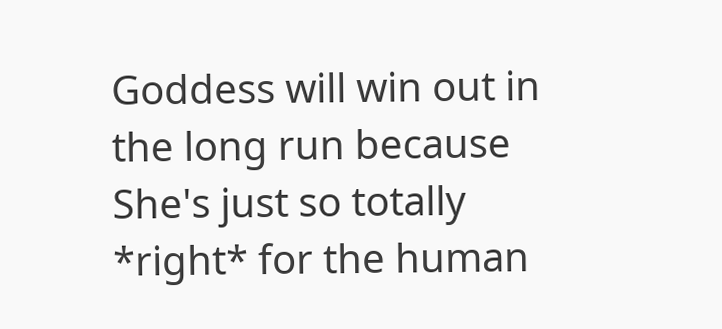Goddess will win out in the long run because She's just so totally *right* for the human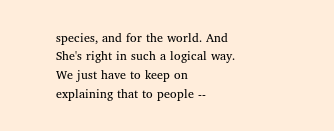species, and for the world. And She's right in such a logical way. We just have to keep on explaining that to people --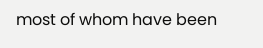most of whom have been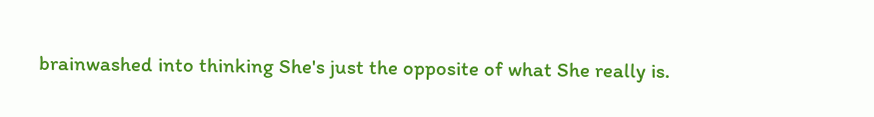brainwashed into thinking She's just the opposite of what She really is.